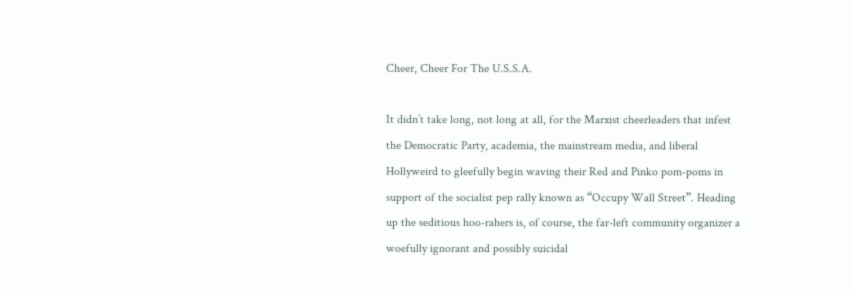Cheer, Cheer For The U.S.S.A.

It didn’t take long, not long at all, for the Marxist cheerleaders that infest the Democratic Party, academia, the mainstream media, and liberal Hollyweird to gleefully begin waving their Red and Pinko pom-poms in support of the socialist pep rally known as “Occupy Wall Street”. Heading up the seditious hoo-rahers is, of course, the far-left community organizer a woefully ignorant and possibly suicidal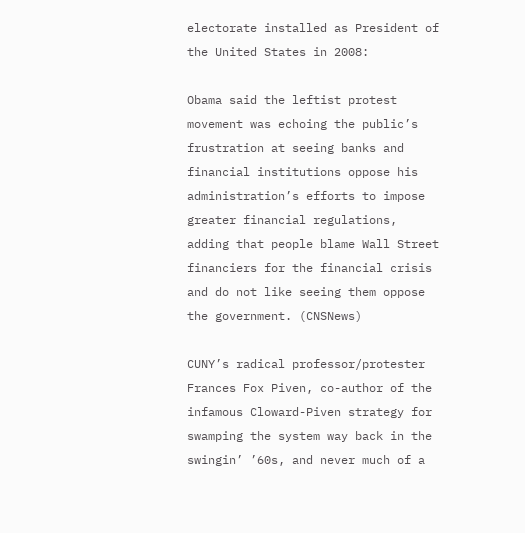electorate installed as President of the United States in 2008:

Obama said the leftist protest movement was echoing the public’s frustration at seeing banks and financial institutions oppose his administration’s efforts to impose greater financial regulations, adding that people blame Wall Street financiers for the financial crisis and do not like seeing them oppose the government. (CNSNews)

CUNY’s radical professor/protester Frances Fox Piven, co-author of the infamous Cloward-Piven strategy for swamping the system way back in the swingin’ ’60s, and never much of a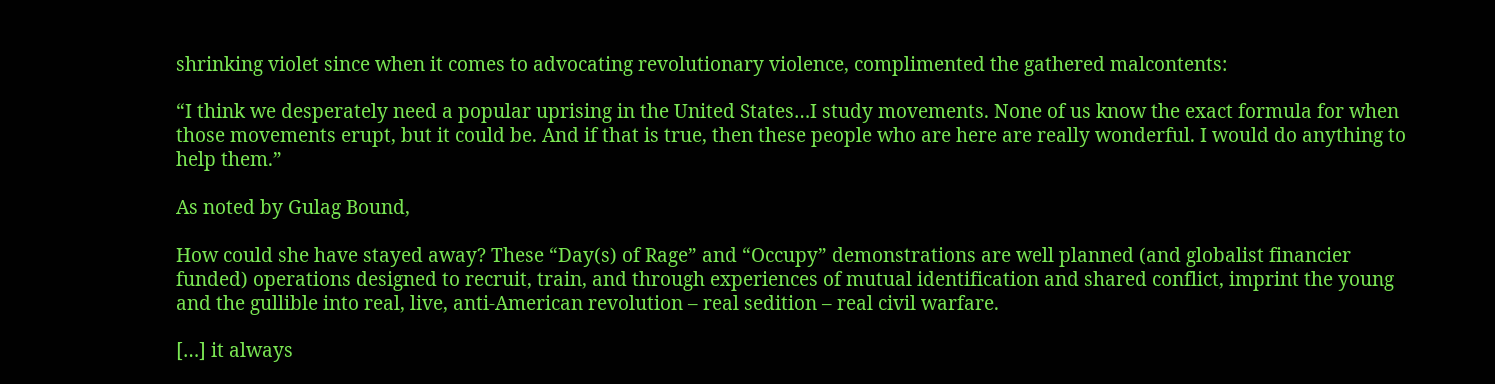shrinking violet since when it comes to advocating revolutionary violence, complimented the gathered malcontents:

“I think we desperately need a popular uprising in the United States…I study movements. None of us know the exact formula for when those movements erupt, but it could be. And if that is true, then these people who are here are really wonderful. I would do anything to help them.”

As noted by Gulag Bound,

How could she have stayed away? These “Day(s) of Rage” and “Occupy” demonstrations are well planned (and globalist financier funded) operations designed to recruit, train, and through experiences of mutual identification and shared conflict, imprint the young and the gullible into real, live, anti-American revolution – real sedition – real civil warfare.

[…] it always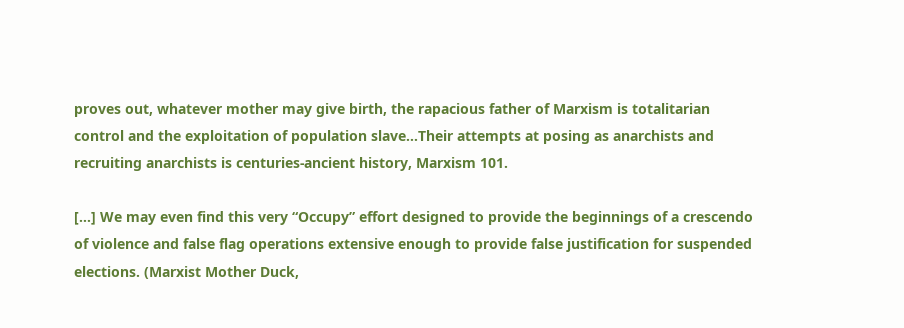proves out, whatever mother may give birth, the rapacious father of Marxism is totalitarian control and the exploitation of population slave…Their attempts at posing as anarchists and recruiting anarchists is centuries-ancient history, Marxism 101.

[…] We may even find this very “Occupy” effort designed to provide the beginnings of a crescendo of violence and false flag operations extensive enough to provide false justification for suspended elections. (Marxist Mother Duck,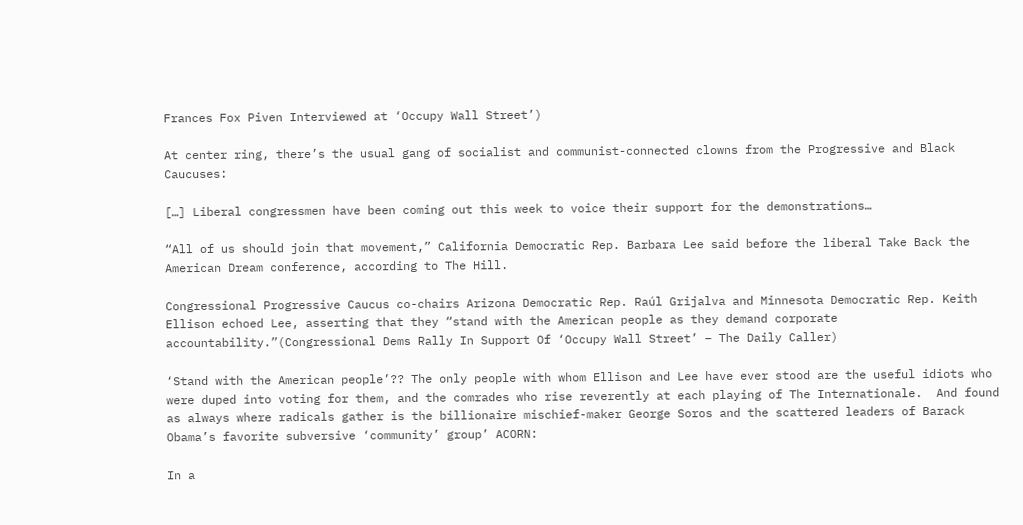Frances Fox Piven Interviewed at ‘Occupy Wall Street’)

At center ring, there’s the usual gang of socialist and communist-connected clowns from the Progressive and Black Caucuses:

[…] Liberal congressmen have been coming out this week to voice their support for the demonstrations…

“All of us should join that movement,” California Democratic Rep. Barbara Lee said before the liberal Take Back the American Dream conference, according to The Hill.

Congressional Progressive Caucus co-chairs Arizona Democratic Rep. Raúl Grijalva and Minnesota Democratic Rep. Keith Ellison echoed Lee, asserting that they “stand with the American people as they demand corporate accountability.”(Congressional Dems Rally In Support Of ‘Occupy Wall Street’ – The Daily Caller)

‘Stand with the American people’?? The only people with whom Ellison and Lee have ever stood are the useful idiots who were duped into voting for them, and the comrades who rise reverently at each playing of The Internationale.  And found as always where radicals gather is the billionaire mischief-maker George Soros and the scattered leaders of Barack Obama’s favorite subversive ‘community’ group’ ACORN:

In a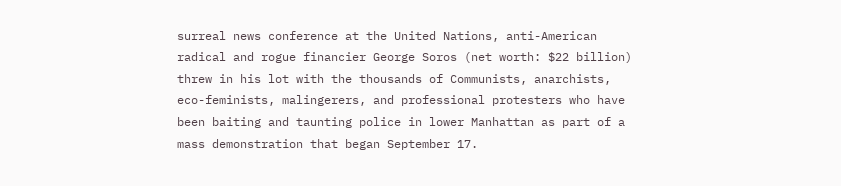surreal news conference at the United Nations, anti-American radical and rogue financier George Soros (net worth: $22 billion) threw in his lot with the thousands of Communists, anarchists, eco-feminists, malingerers, and professional protesters who have been baiting and taunting police in lower Manhattan as part of a mass demonstration that began September 17.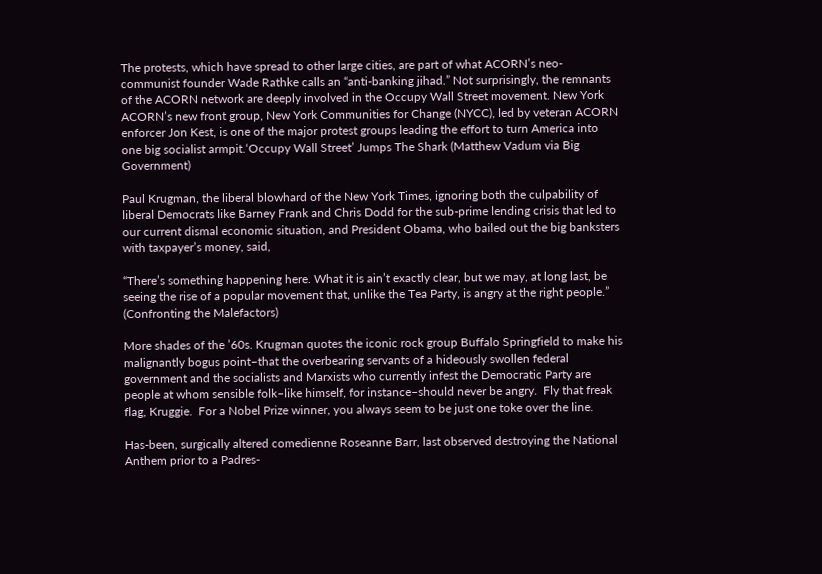The protests, which have spread to other large cities, are part of what ACORN’s neo-communist founder Wade Rathke calls an “anti-banking jihad.” Not surprisingly, the remnants of the ACORN network are deeply involved in the Occupy Wall Street movement. New York ACORN’s new front group, New York Communities for Change (NYCC), led by veteran ACORN enforcer Jon Kest, is one of the major protest groups leading the effort to turn America into one big socialist armpit.‘Occupy Wall Street’ Jumps The Shark (Matthew Vadum via Big Government)

Paul Krugman, the liberal blowhard of the New York Times, ignoring both the culpability of liberal Democrats like Barney Frank and Chris Dodd for the sub-prime lending crisis that led to our current dismal economic situation, and President Obama, who bailed out the big banksters with taxpayer’s money, said,

“There’s something happening here. What it is ain’t exactly clear, but we may, at long last, be seeing the rise of a popular movement that, unlike the Tea Party, is angry at the right people.” (Confronting the Malefactors)

More shades of the ’60s. Krugman quotes the iconic rock group Buffalo Springfield to make his malignantly bogus point–that the overbearing servants of a hideously swollen federal government and the socialists and Marxists who currently infest the Democratic Party are people at whom sensible folk–like himself, for instance–should never be angry.  Fly that freak flag, Kruggie.  For a Nobel Prize winner, you always seem to be just one toke over the line.

Has-been, surgically altered comedienne Roseanne Barr, last observed destroying the National Anthem prior to a Padres-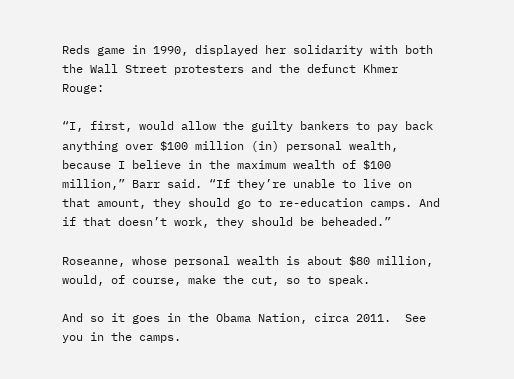Reds game in 1990, displayed her solidarity with both the Wall Street protesters and the defunct Khmer Rouge:

“I, first, would allow the guilty bankers to pay back anything over $100 million (in) personal wealth, because I believe in the maximum wealth of $100 million,” Barr said. “If they’re unable to live on that amount, they should go to re-education camps. And if that doesn’t work, they should be beheaded.”

Roseanne, whose personal wealth is about $80 million, would, of course, make the cut, so to speak.

And so it goes in the Obama Nation, circa 2011.  See you in the camps.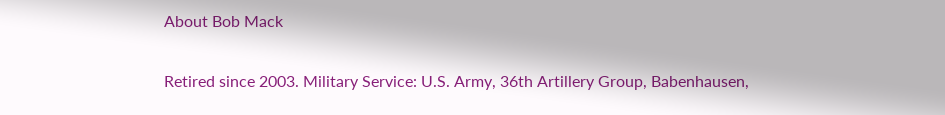About Bob Mack

Retired since 2003. Military Service: U.S. Army, 36th Artillery Group, Babenhausen,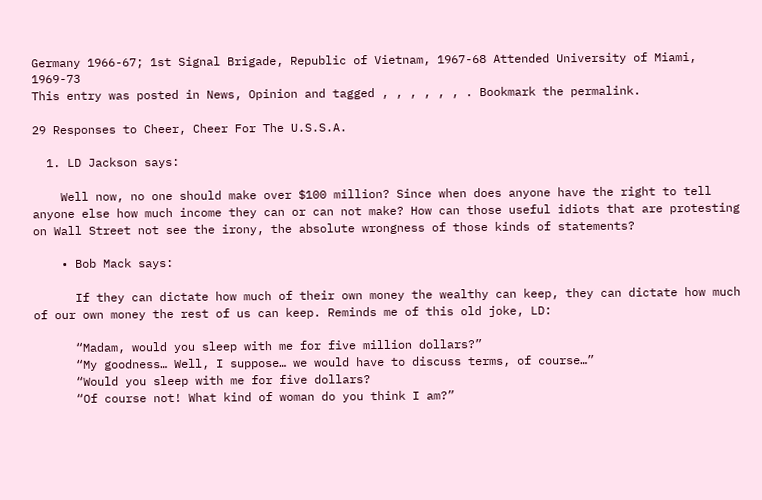Germany 1966-67; 1st Signal Brigade, Republic of Vietnam, 1967-68 Attended University of Miami, 1969-73
This entry was posted in News, Opinion and tagged , , , , , , . Bookmark the permalink.

29 Responses to Cheer, Cheer For The U.S.S.A.

  1. LD Jackson says:

    Well now, no one should make over $100 million? Since when does anyone have the right to tell anyone else how much income they can or can not make? How can those useful idiots that are protesting on Wall Street not see the irony, the absolute wrongness of those kinds of statements?

    • Bob Mack says:

      If they can dictate how much of their own money the wealthy can keep, they can dictate how much of our own money the rest of us can keep. Reminds me of this old joke, LD:

      “Madam, would you sleep with me for five million dollars?”
      “My goodness… Well, I suppose… we would have to discuss terms, of course…”
      “Would you sleep with me for five dollars?
      “Of course not! What kind of woman do you think I am?”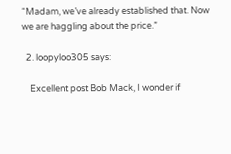“Madam, we’ve already established that. Now we are haggling about the price.”

  2. loopyloo305 says:

    Excellent post Bob Mack, I wonder if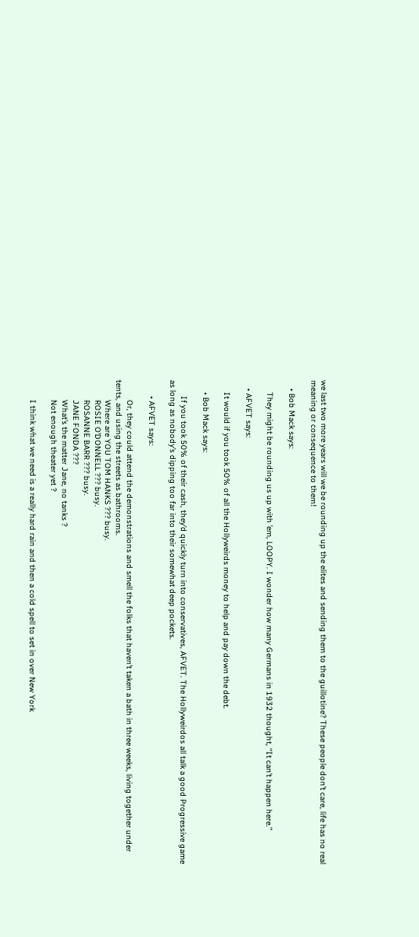we last two more years will we be rounding up the elites and sending them to the guillotine? These people don’t care, life has no real meaning or consequence to them!

    • Bob Mack says:

      They might be rounding us up with ’em, LOOPY. I wonder how many Germans in 1932 thought, “It can’t happen here.”

    • AFVET says:

      It would if you took 50% of all the Hollyweirds money to help and pay down the debt.

      • Bob Mack says:

        If you took 50% of their cash, they’d quickly turn into conservatives, AFVET. The Hollyweirdos all talk a good Progressive game as long as nobody’s dipping too far into their somewhat deep pockets.

        • AFVET says:

          Or, they could attend the demonstrations and smell the folks that haven’t taken a bath in three weeks, living together under tents, and using the streets as bathrooms.
          Where are YOU TOM HANKS ??? busy.
          ROSIE O’DONNELL ??? busy.
          ROSANNE BARR ??? busy.
          JANE FONDA ???
          What’s the matter Jane, no tanks ?
          Not enough theater yet ?

          I think what we need is a really hard rain and then a cold spell to set in over New York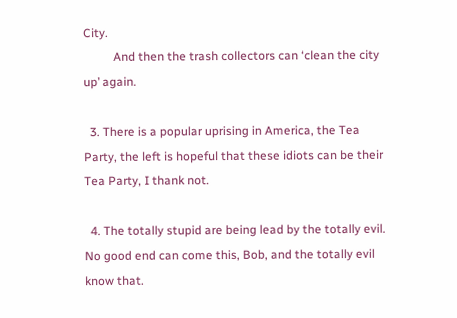City.
          And then the trash collectors can ‘clean the city up’ again.

  3. There is a popular uprising in America, the Tea Party, the left is hopeful that these idiots can be their Tea Party, I thank not.

  4. The totally stupid are being lead by the totally evil. No good end can come this, Bob, and the totally evil know that.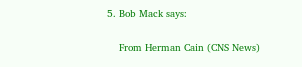5. Bob Mack says:

    From Herman Cain (CNS News)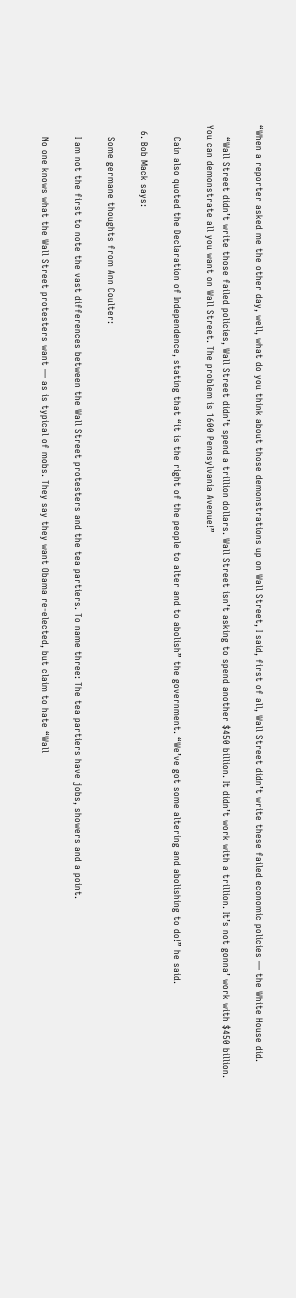“When a reporter asked me the other day, well, what do you think about those demonstrations up on Wall Street, I said, first of all, Wall Street didn’t write these failed economic policies — the White House did.

    “Wall Street didn’t write those failed policies, Wall Street didn’t spend a trillion dollars. Wall Street isn’t asking to spend another $450 billion. It didn’t work with a trillion. It’s not gonna’ work with $450 billion. You can demonstrate all you want on Wall Street. The problem is 1600 Pennsylvania Avenue!”

    Cain also quoted the Declaration of Independence, stating that “it is the right of the people to alter and to abolish” the government. “We’ve got some altering and abolishing to do!” he said.

  6. Bob Mack says:

    Some germane thoughts from Ann Coulter:

    I am not the first to note the vast differences between the Wall Street protesters and the tea partiers. To name three: The tea partiers have jobs, showers and a point.

    No one knows what the Wall Street protesters want — as is typical of mobs. They say they want Obama re-elected, but claim to hate “Wall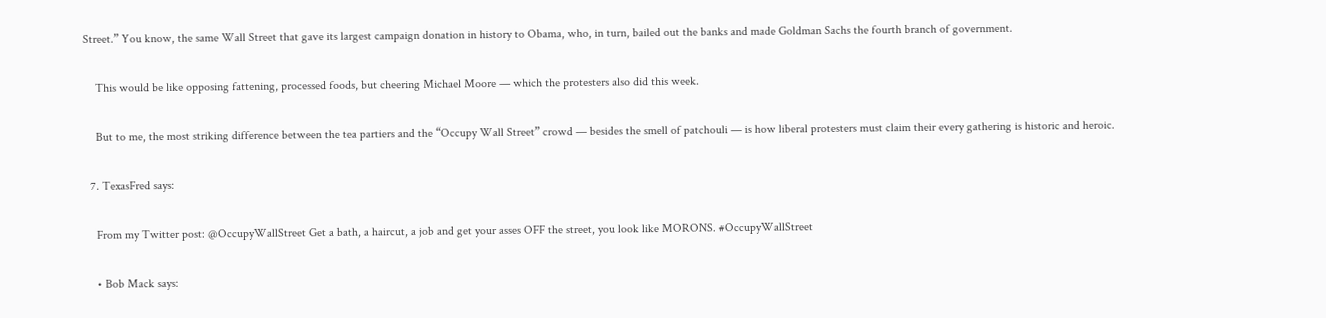Street.” You know, the same Wall Street that gave its largest campaign donation in history to Obama, who, in turn, bailed out the banks and made Goldman Sachs the fourth branch of government.

    This would be like opposing fattening, processed foods, but cheering Michael Moore — which the protesters also did this week.

    But to me, the most striking difference between the tea partiers and the “Occupy Wall Street” crowd — besides the smell of patchouli — is how liberal protesters must claim their every gathering is historic and heroic.

  7. TexasFred says:

    From my Twitter post: @OccupyWallStreet Get a bath, a haircut, a job and get your asses OFF the street, you look like MORONS. #OccupyWallStreet

    • Bob Mack says: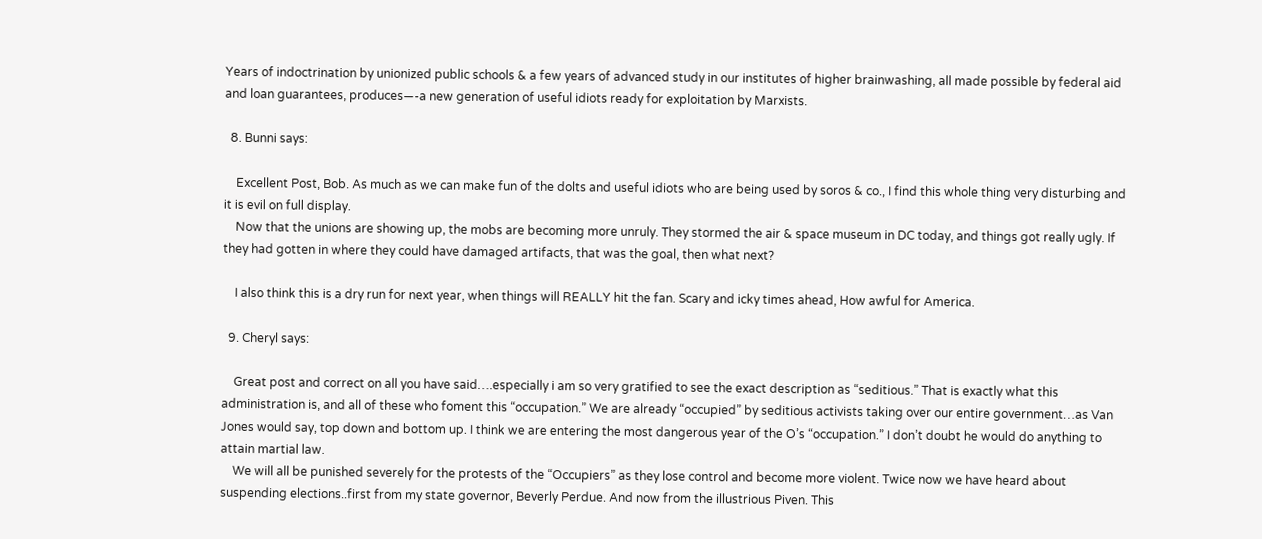Years of indoctrination by unionized public schools & a few years of advanced study in our institutes of higher brainwashing, all made possible by federal aid and loan guarantees, produces—-a new generation of useful idiots ready for exploitation by Marxists.

  8. Bunni says:

    Excellent Post, Bob. As much as we can make fun of the dolts and useful idiots who are being used by soros & co., I find this whole thing very disturbing and it is evil on full display.
    Now that the unions are showing up, the mobs are becoming more unruly. They stormed the air & space museum in DC today, and things got really ugly. If they had gotten in where they could have damaged artifacts, that was the goal, then what next?

    I also think this is a dry run for next year, when things will REALLY hit the fan. Scary and icky times ahead, How awful for America.

  9. Cheryl says:

    Great post and correct on all you have said….especially i am so very gratified to see the exact description as “seditious.” That is exactly what this administration is, and all of these who foment this “occupation.” We are already “occupied” by seditious activists taking over our entire government…as Van Jones would say, top down and bottom up. I think we are entering the most dangerous year of the O’s “occupation.” I don’t doubt he would do anything to attain martial law.
    We will all be punished severely for the protests of the “Occupiers” as they lose control and become more violent. Twice now we have heard about suspending elections..first from my state governor, Beverly Perdue. And now from the illustrious Piven. This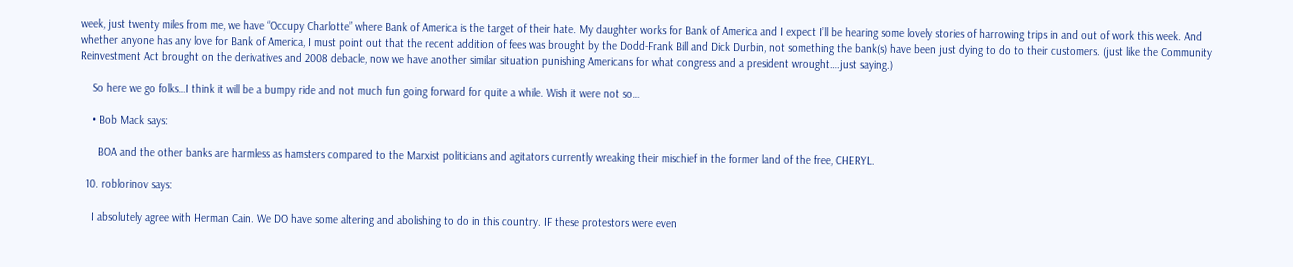week, just twenty miles from me, we have “Occupy Charlotte” where Bank of America is the target of their hate. My daughter works for Bank of America and I expect I’ll be hearing some lovely stories of harrowing trips in and out of work this week. And whether anyone has any love for Bank of America, I must point out that the recent addition of fees was brought by the Dodd-Frank Bill and Dick Durbin, not something the bank(s) have been just dying to do to their customers. (just like the Community Reinvestment Act brought on the derivatives and 2008 debacle, now we have another similar situation punishing Americans for what congress and a president wrought….just saying.)

    So here we go folks…I think it will be a bumpy ride and not much fun going forward for quite a while. Wish it were not so…

    • Bob Mack says:

      BOA and the other banks are harmless as hamsters compared to the Marxist politicians and agitators currently wreaking their mischief in the former land of the free, CHERYL.

  10. roblorinov says:

    I absolutely agree with Herman Cain. We DO have some altering and abolishing to do in this country. IF these protestors were even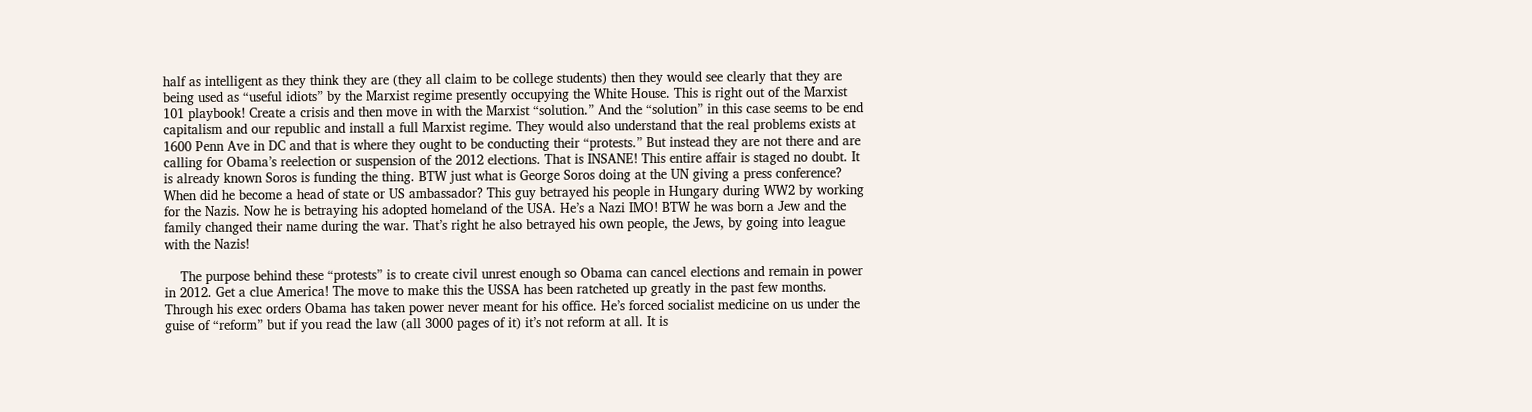half as intelligent as they think they are (they all claim to be college students) then they would see clearly that they are being used as “useful idiots” by the Marxist regime presently occupying the White House. This is right out of the Marxist 101 playbook! Create a crisis and then move in with the Marxist “solution.” And the “solution” in this case seems to be end capitalism and our republic and install a full Marxist regime. They would also understand that the real problems exists at 1600 Penn Ave in DC and that is where they ought to be conducting their “protests.” But instead they are not there and are calling for Obama’s reelection or suspension of the 2012 elections. That is INSANE! This entire affair is staged no doubt. It is already known Soros is funding the thing. BTW just what is George Soros doing at the UN giving a press conference? When did he become a head of state or US ambassador? This guy betrayed his people in Hungary during WW2 by working for the Nazis. Now he is betraying his adopted homeland of the USA. He’s a Nazi IMO! BTW he was born a Jew and the family changed their name during the war. That’s right he also betrayed his own people, the Jews, by going into league with the Nazis!

    The purpose behind these “protests” is to create civil unrest enough so Obama can cancel elections and remain in power in 2012. Get a clue America! The move to make this the USSA has been ratcheted up greatly in the past few months. Through his exec orders Obama has taken power never meant for his office. He’s forced socialist medicine on us under the guise of “reform” but if you read the law (all 3000 pages of it) it’s not reform at all. It is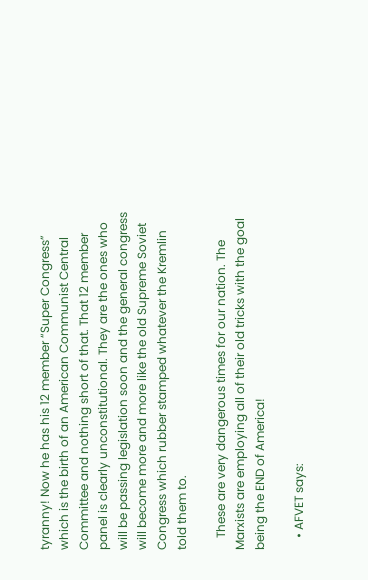tyranny! Now he has his 12 member “Super Congress” which is the birth of an American Communist Central Committee and nothing short of that. That 12 member panel is clearly unconstitutional. They are the ones who will be passing legislation soon and the general congress will become more and more like the old Supreme Soviet Congress which rubber stamped whatever the Kremlin told them to.

    These are very dangerous times for our nation. The Marxists are employing all of their old tricks with the goal being the END of America!

    • AFVET says: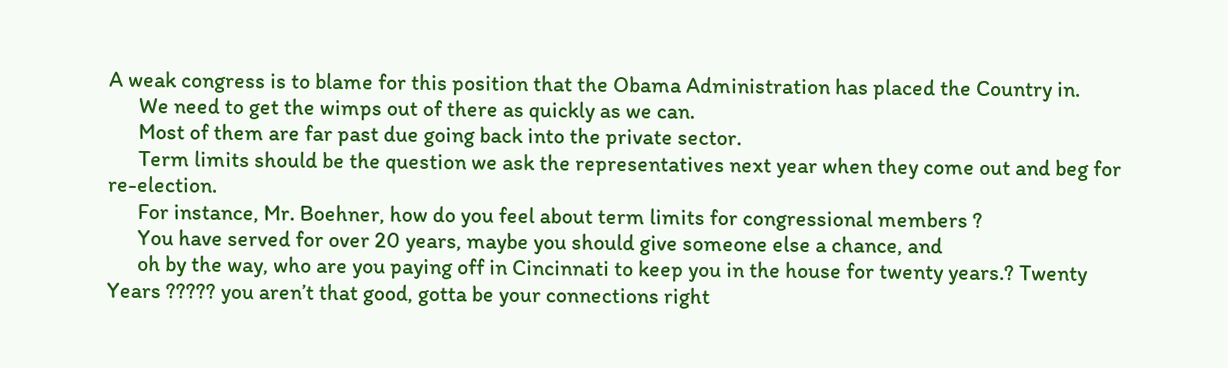A weak congress is to blame for this position that the Obama Administration has placed the Country in.
      We need to get the wimps out of there as quickly as we can.
      Most of them are far past due going back into the private sector.
      Term limits should be the question we ask the representatives next year when they come out and beg for re-election.
      For instance, Mr. Boehner, how do you feel about term limits for congressional members ?
      You have served for over 20 years, maybe you should give someone else a chance, and
      oh by the way, who are you paying off in Cincinnati to keep you in the house for twenty years.? Twenty Years ????? you aren’t that good, gotta be your connections right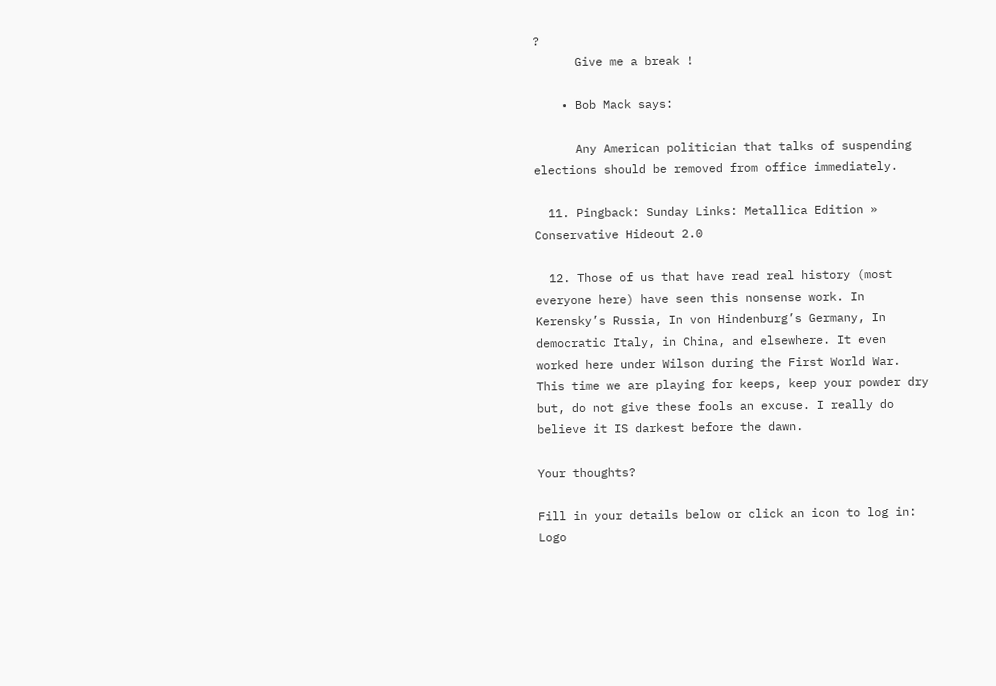?
      Give me a break !

    • Bob Mack says:

      Any American politician that talks of suspending elections should be removed from office immediately.

  11. Pingback: Sunday Links: Metallica Edition » Conservative Hideout 2.0

  12. Those of us that have read real history (most everyone here) have seen this nonsense work. In Kerensky’s Russia, In von Hindenburg’s Germany, In democratic Italy, in China, and elsewhere. It even worked here under Wilson during the First World War. This time we are playing for keeps, keep your powder dry but, do not give these fools an excuse. I really do believe it IS darkest before the dawn.

Your thoughts?

Fill in your details below or click an icon to log in: Logo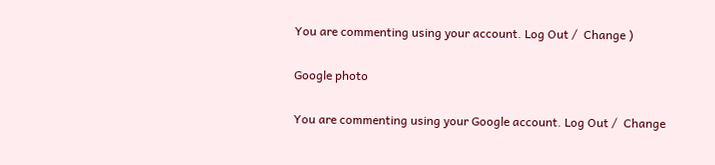You are commenting using your account. Log Out /  Change )

Google photo

You are commenting using your Google account. Log Out /  Change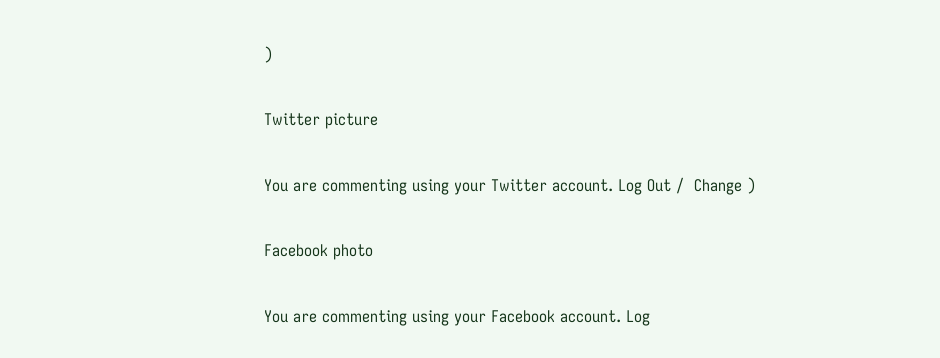)

Twitter picture

You are commenting using your Twitter account. Log Out /  Change )

Facebook photo

You are commenting using your Facebook account. Log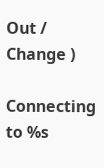Out /  Change )

Connecting to %s